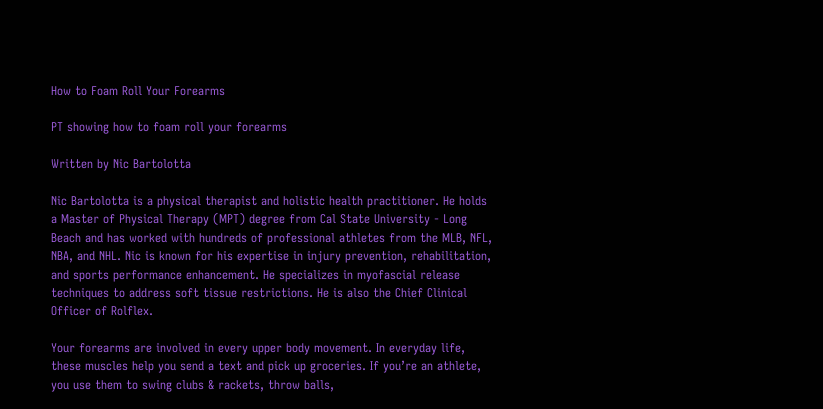How to Foam Roll Your Forearms

PT showing how to foam roll your forearms

Written by Nic Bartolotta

Nic Bartolotta is a physical therapist and holistic health practitioner. He holds a Master of Physical Therapy (MPT) degree from Cal State University - Long Beach and has worked with hundreds of professional athletes from the MLB, NFL, NBA, and NHL. Nic is known for his expertise in injury prevention, rehabilitation, and sports performance enhancement. He specializes in myofascial release techniques to address soft tissue restrictions. He is also the Chief Clinical Officer of Rolflex.

Your forearms are involved in every upper body movement. In everyday life, these muscles help you send a text and pick up groceries. If you’re an athlete, you use them to swing clubs & rackets, throw balls,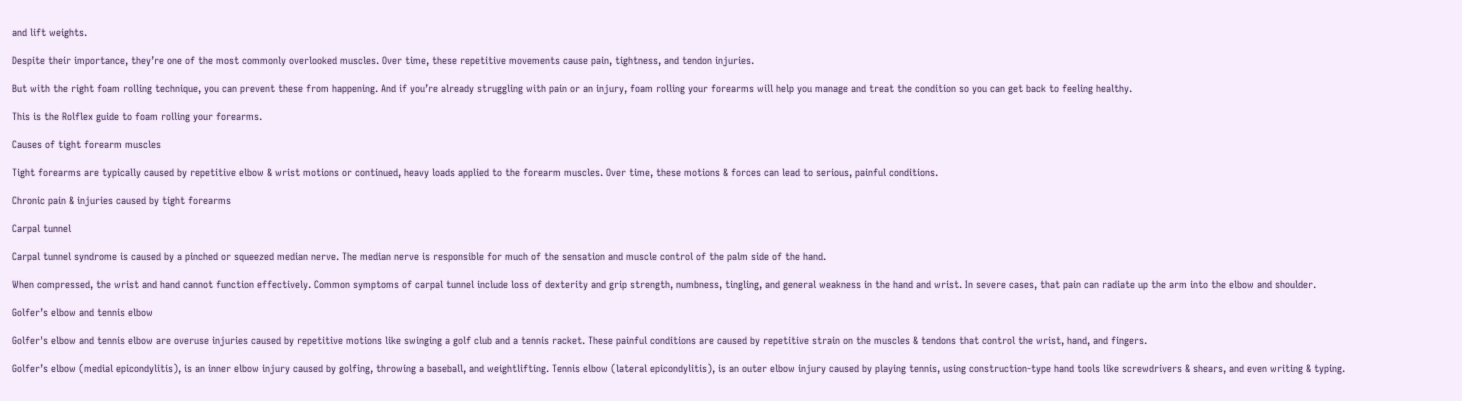and lift weights.

Despite their importance, they’re one of the most commonly overlooked muscles. Over time, these repetitive movements cause pain, tightness, and tendon injuries.

But with the right foam rolling technique, you can prevent these from happening. And if you’re already struggling with pain or an injury, foam rolling your forearms will help you manage and treat the condition so you can get back to feeling healthy.

This is the Rolflex guide to foam rolling your forearms.

Causes of tight forearm muscles

Tight forearms are typically caused by repetitive elbow & wrist motions or continued, heavy loads applied to the forearm muscles. Over time, these motions & forces can lead to serious, painful conditions.

Chronic pain & injuries caused by tight forearms

Carpal tunnel

Carpal tunnel syndrome is caused by a pinched or squeezed median nerve. The median nerve is responsible for much of the sensation and muscle control of the palm side of the hand.

When compressed, the wrist and hand cannot function effectively. Common symptoms of carpal tunnel include loss of dexterity and grip strength, numbness, tingling, and general weakness in the hand and wrist. In severe cases, that pain can radiate up the arm into the elbow and shoulder.

Golfer’s elbow and tennis elbow

Golfer's elbow and tennis elbow are overuse injuries caused by repetitive motions like swinging a golf club and a tennis racket. These painful conditions are caused by repetitive strain on the muscles & tendons that control the wrist, hand, and fingers.

Golfer’s elbow (medial epicondylitis), is an inner elbow injury caused by golfing, throwing a baseball, and weightlifting. Tennis elbow (lateral epicondylitis), is an outer elbow injury caused by playing tennis, using construction-type hand tools like screwdrivers & shears, and even writing & typing.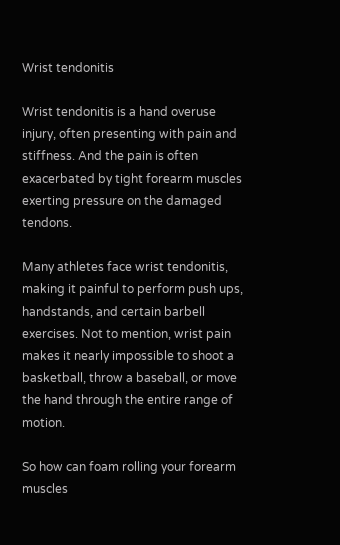Wrist tendonitis

Wrist tendonitis is a hand overuse injury, often presenting with pain and stiffness. And the pain is often exacerbated by tight forearm muscles exerting pressure on the damaged tendons.

Many athletes face wrist tendonitis, making it painful to perform push ups, handstands, and certain barbell exercises. Not to mention, wrist pain makes it nearly impossible to shoot a basketball, throw a baseball, or move the hand through the entire range of motion.

So how can foam rolling your forearm muscles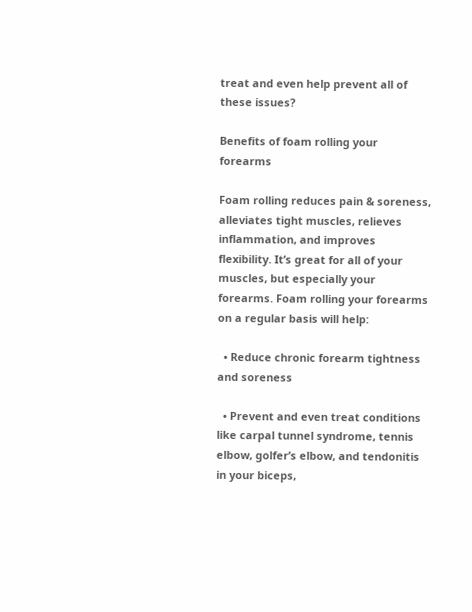treat and even help prevent all of these issues?

Benefits of foam rolling your forearms

Foam rolling reduces pain & soreness, alleviates tight muscles, relieves inflammation, and improves flexibility. It’s great for all of your muscles, but especially your forearms. Foam rolling your forearms on a regular basis will help:

  • Reduce chronic forearm tightness and soreness

  • Prevent and even treat conditions like carpal tunnel syndrome, tennis elbow, golfer’s elbow, and tendonitis in your biceps,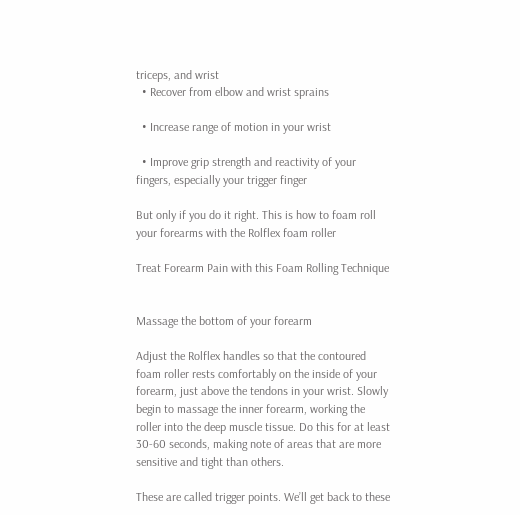triceps, and wrist
  • Recover from elbow and wrist sprains

  • Increase range of motion in your wrist

  • Improve grip strength and reactivity of your fingers, especially your trigger finger

But only if you do it right. This is how to foam roll your forearms with the Rolflex foam roller

Treat Forearm Pain with this Foam Rolling Technique


Massage the bottom of your forearm

Adjust the Rolflex handles so that the contoured foam roller rests comfortably on the inside of your forearm, just above the tendons in your wrist. Slowly begin to massage the inner forearm, working the roller into the deep muscle tissue. Do this for at least 30-60 seconds, making note of areas that are more sensitive and tight than others.

These are called trigger points. We’ll get back to these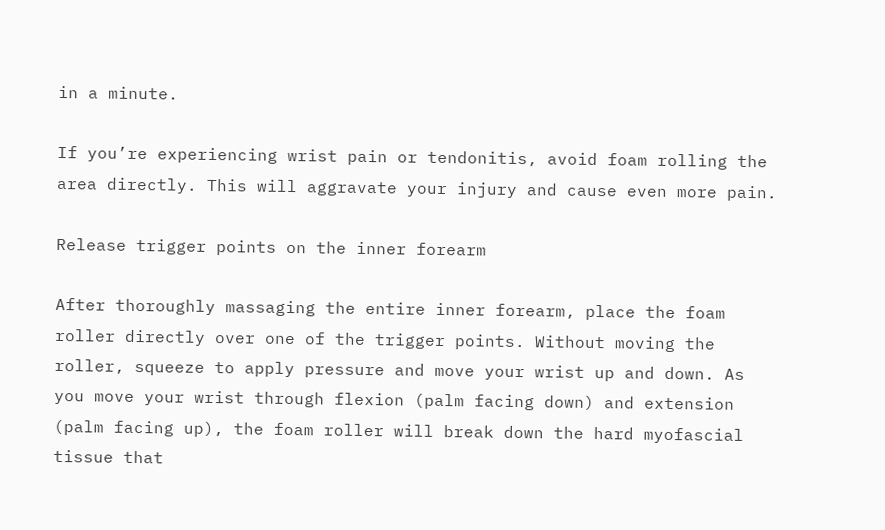in a minute.

If you’re experiencing wrist pain or tendonitis, avoid foam rolling the area directly. This will aggravate your injury and cause even more pain.

Release trigger points on the inner forearm

After thoroughly massaging the entire inner forearm, place the foam roller directly over one of the trigger points. Without moving the roller, squeeze to apply pressure and move your wrist up and down. As you move your wrist through flexion (palm facing down) and extension (palm facing up), the foam roller will break down the hard myofascial tissue that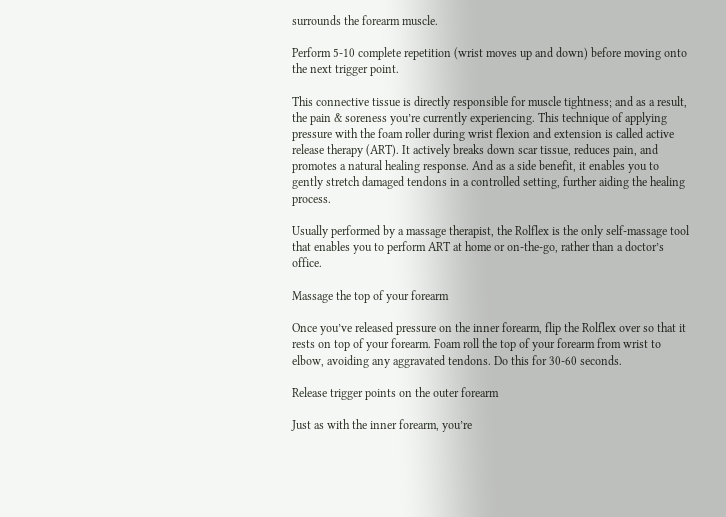surrounds the forearm muscle.

Perform 5-10 complete repetition (wrist moves up and down) before moving onto the next trigger point.

This connective tissue is directly responsible for muscle tightness; and as a result, the pain & soreness you’re currently experiencing. This technique of applying pressure with the foam roller during wrist flexion and extension is called active release therapy (ART). It actively breaks down scar tissue, reduces pain, and promotes a natural healing response. And as a side benefit, it enables you to gently stretch damaged tendons in a controlled setting, further aiding the healing process.

Usually performed by a massage therapist, the Rolflex is the only self-massage tool that enables you to perform ART at home or on-the-go, rather than a doctor’s office.

Massage the top of your forearm

Once you’ve released pressure on the inner forearm, flip the Rolflex over so that it rests on top of your forearm. Foam roll the top of your forearm from wrist to elbow, avoiding any aggravated tendons. Do this for 30-60 seconds.

Release trigger points on the outer forearm

Just as with the inner forearm, you’re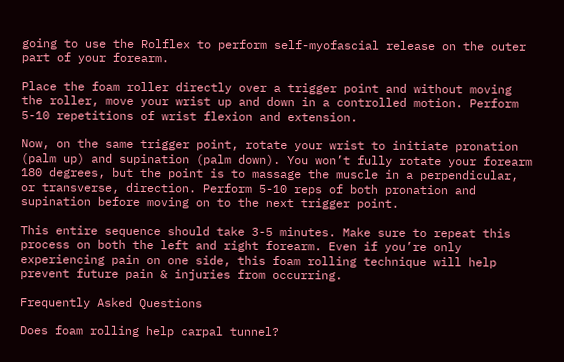going to use the Rolflex to perform self-myofascial release on the outer part of your forearm.

Place the foam roller directly over a trigger point and without moving the roller, move your wrist up and down in a controlled motion. Perform 5-10 repetitions of wrist flexion and extension.

Now, on the same trigger point, rotate your wrist to initiate pronation (palm up) and supination (palm down). You won’t fully rotate your forearm 180 degrees, but the point is to massage the muscle in a perpendicular, or transverse, direction. Perform 5-10 reps of both pronation and supination before moving on to the next trigger point.

This entire sequence should take 3-5 minutes. Make sure to repeat this process on both the left and right forearm. Even if you’re only experiencing pain on one side, this foam rolling technique will help prevent future pain & injuries from occurring.

Frequently Asked Questions

Does foam rolling help carpal tunnel?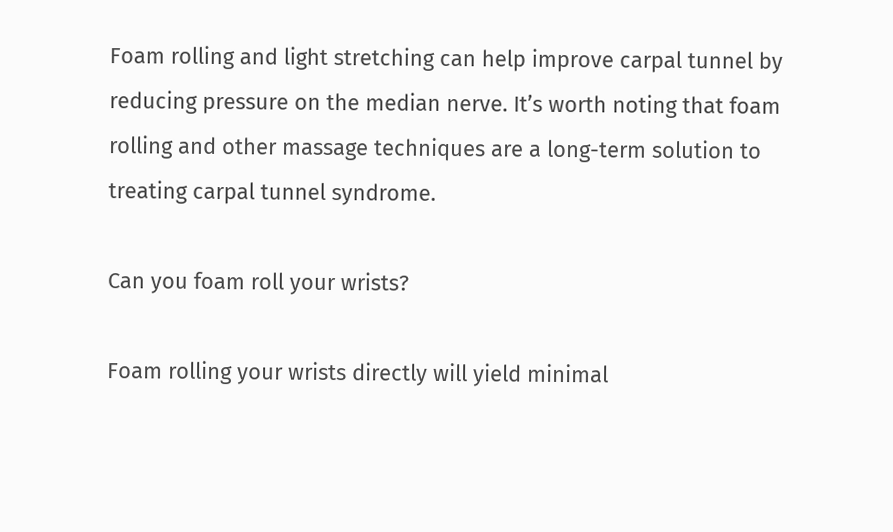Foam rolling and light stretching can help improve carpal tunnel by reducing pressure on the median nerve. It’s worth noting that foam rolling and other massage techniques are a long-term solution to treating carpal tunnel syndrome.

Can you foam roll your wrists?

Foam rolling your wrists directly will yield minimal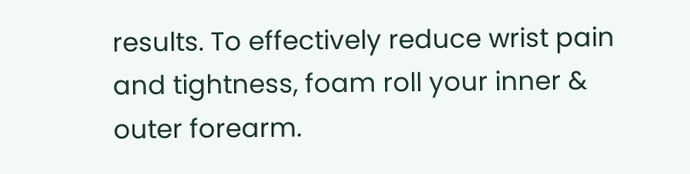results. To effectively reduce wrist pain and tightness, foam roll your inner & outer forearm.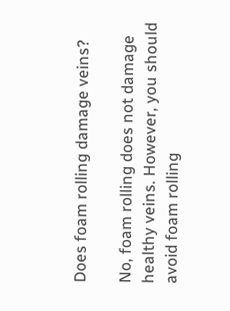Does foam rolling damage veins?

No, foam rolling does not damage healthy veins. However, you should avoid foam rolling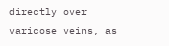directly over varicose veins, as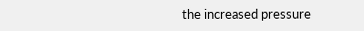the increased pressure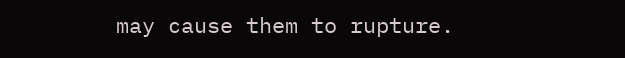may cause them to rupture.